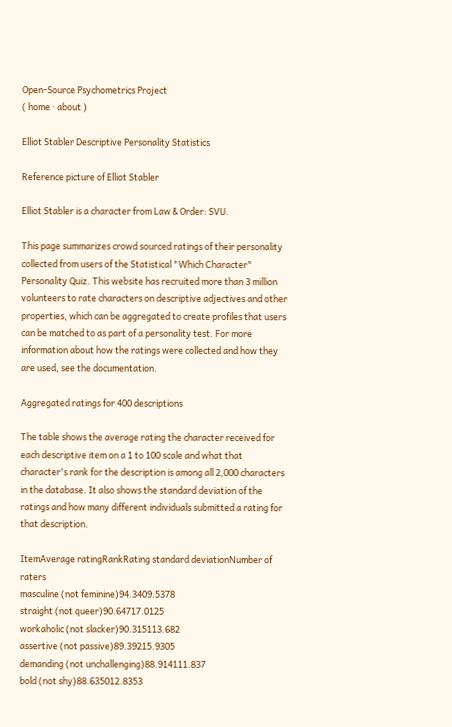Open-Source Psychometrics Project
( home · about )

Elliot Stabler Descriptive Personality Statistics

Reference picture of Elliot Stabler

Elliot Stabler is a character from Law & Order: SVU.

This page summarizes crowd sourced ratings of their personality collected from users of the Statistical "Which Character" Personality Quiz. This website has recruited more than 3 million volunteers to rate characters on descriptive adjectives and other properties, which can be aggregated to create profiles that users can be matched to as part of a personality test. For more information about how the ratings were collected and how they are used, see the documentation.

Aggregated ratings for 400 descriptions

The table shows the average rating the character received for each descriptive item on a 1 to 100 scale and what that character's rank for the description is among all 2,000 characters in the database. It also shows the standard deviation of the ratings and how many different individuals submitted a rating for that description.

ItemAverage ratingRankRating standard deviationNumber of raters
masculine (not feminine)94.3409.5378
straight (not queer)90.64717.0125
workaholic (not slacker)90.315113.682
assertive (not passive)89.39215.9305
demanding (not unchallenging)88.914111.837
bold (not shy)88.635012.8353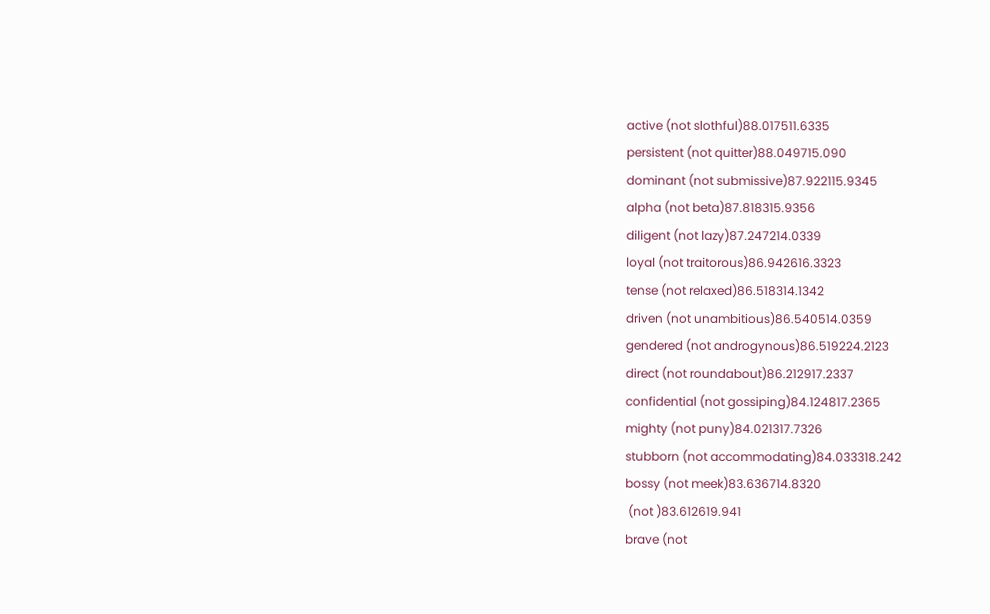active (not slothful)88.017511.6335
persistent (not quitter)88.049715.090
dominant (not submissive)87.922115.9345
alpha (not beta)87.818315.9356
diligent (not lazy)87.247214.0339
loyal (not traitorous)86.942616.3323
tense (not relaxed)86.518314.1342
driven (not unambitious)86.540514.0359
gendered (not androgynous)86.519224.2123
direct (not roundabout)86.212917.2337
confidential (not gossiping)84.124817.2365
mighty (not puny)84.021317.7326
stubborn (not accommodating)84.033318.242
bossy (not meek)83.636714.8320
 (not )83.612619.941
brave (not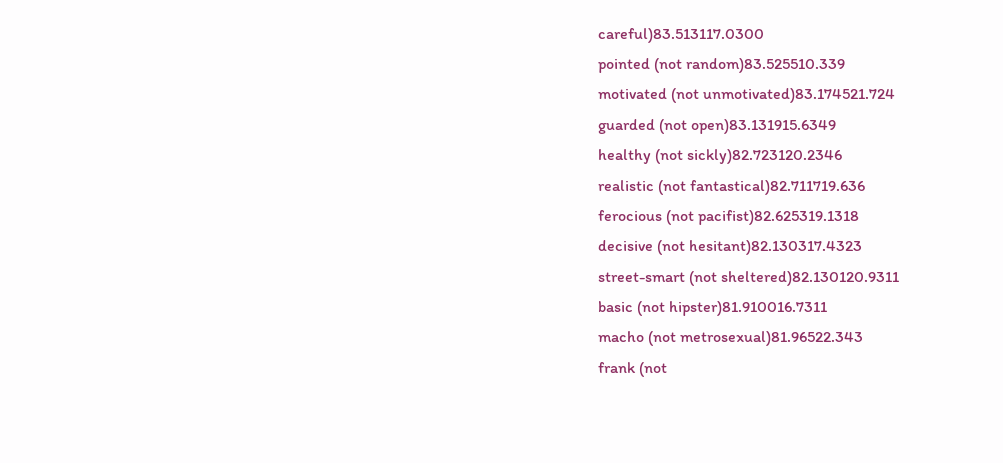careful)83.513117.0300
pointed (not random)83.525510.339
motivated (not unmotivated)83.174521.724
guarded (not open)83.131915.6349
healthy (not sickly)82.723120.2346
realistic (not fantastical)82.711719.636
ferocious (not pacifist)82.625319.1318
decisive (not hesitant)82.130317.4323
street-smart (not sheltered)82.130120.9311
basic (not hipster)81.910016.7311
macho (not metrosexual)81.96522.343
frank (not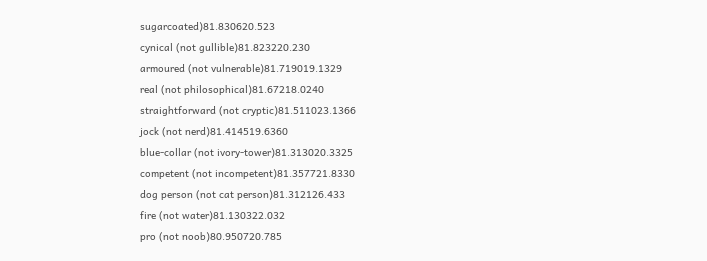sugarcoated)81.830620.523
cynical (not gullible)81.823220.230
armoured (not vulnerable)81.719019.1329
real (not philosophical)81.67218.0240
straightforward (not cryptic)81.511023.1366
jock (not nerd)81.414519.6360
blue-collar (not ivory-tower)81.313020.3325
competent (not incompetent)81.357721.8330
dog person (not cat person)81.312126.433
fire (not water)81.130322.032
pro (not noob)80.950720.785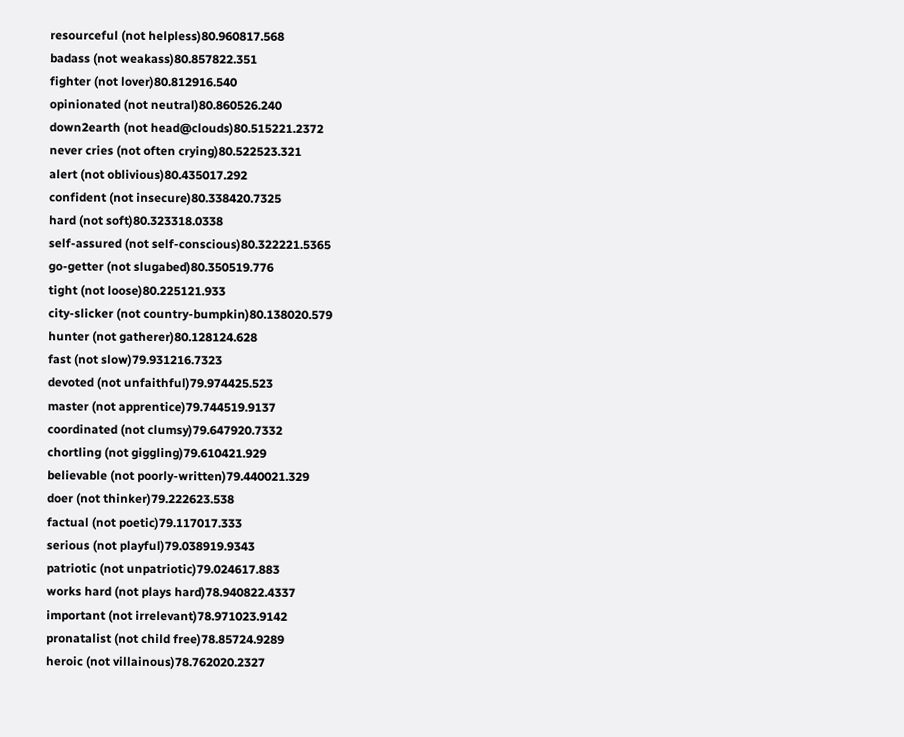resourceful (not helpless)80.960817.568
badass (not weakass)80.857822.351
fighter (not lover)80.812916.540
opinionated (not neutral)80.860526.240
down2earth (not head@clouds)80.515221.2372
never cries (not often crying)80.522523.321
alert (not oblivious)80.435017.292
confident (not insecure)80.338420.7325
hard (not soft)80.323318.0338
self-assured (not self-conscious)80.322221.5365
go-getter (not slugabed)80.350519.776
tight (not loose)80.225121.933
city-slicker (not country-bumpkin)80.138020.579
hunter (not gatherer)80.128124.628
fast (not slow)79.931216.7323
devoted (not unfaithful)79.974425.523
master (not apprentice)79.744519.9137
coordinated (not clumsy)79.647920.7332
chortling (not giggling)79.610421.929
believable (not poorly-written)79.440021.329
doer (not thinker)79.222623.538
factual (not poetic)79.117017.333
serious (not playful)79.038919.9343
patriotic (not unpatriotic)79.024617.883
works hard (not plays hard)78.940822.4337
important (not irrelevant)78.971023.9142
pronatalist (not child free)78.85724.9289
heroic (not villainous)78.762020.2327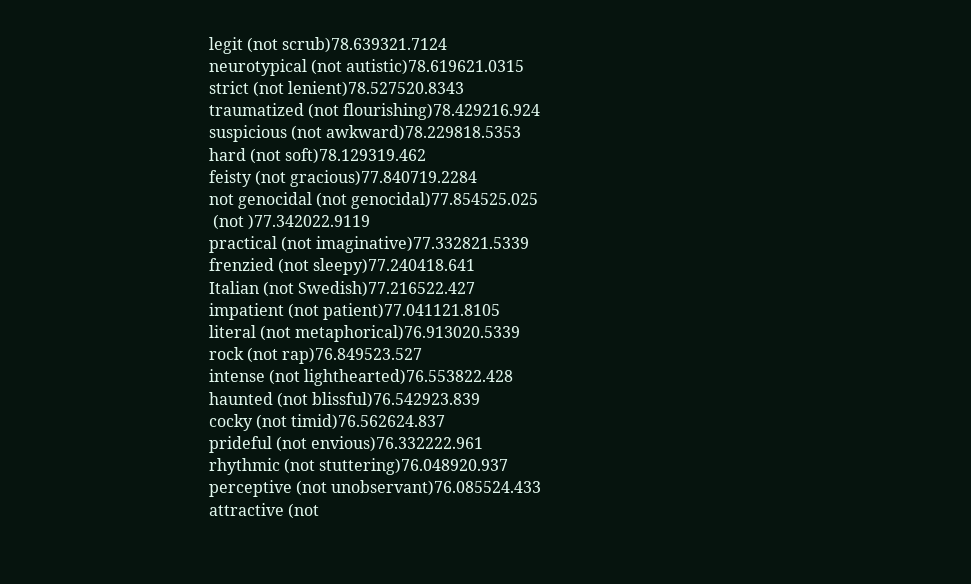legit (not scrub)78.639321.7124
neurotypical (not autistic)78.619621.0315
strict (not lenient)78.527520.8343
traumatized (not flourishing)78.429216.924
suspicious (not awkward)78.229818.5353
hard (not soft)78.129319.462
feisty (not gracious)77.840719.2284
not genocidal (not genocidal)77.854525.025
 (not )77.342022.9119
practical (not imaginative)77.332821.5339
frenzied (not sleepy)77.240418.641
Italian (not Swedish)77.216522.427
impatient (not patient)77.041121.8105
literal (not metaphorical)76.913020.5339
rock (not rap)76.849523.527
intense (not lighthearted)76.553822.428
haunted (not blissful)76.542923.839
cocky (not timid)76.562624.837
prideful (not envious)76.332222.961
rhythmic (not stuttering)76.048920.937
perceptive (not unobservant)76.085524.433
attractive (not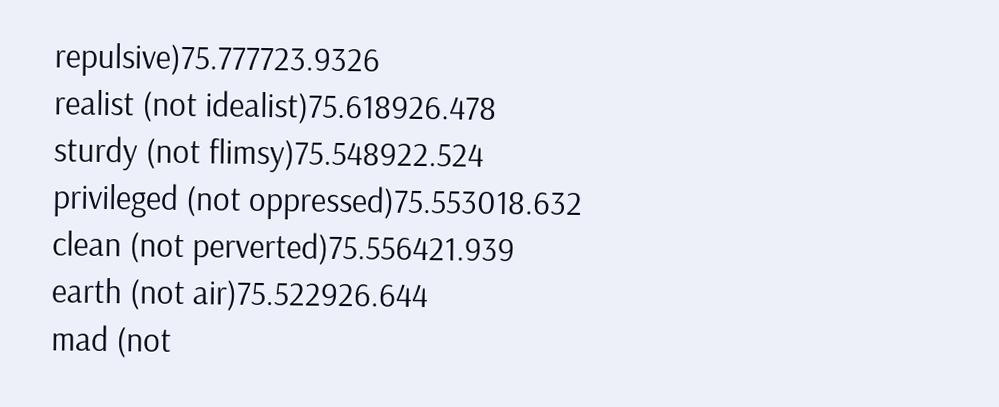repulsive)75.777723.9326
realist (not idealist)75.618926.478
sturdy (not flimsy)75.548922.524
privileged (not oppressed)75.553018.632
clean (not perverted)75.556421.939
earth (not air)75.522926.644
mad (not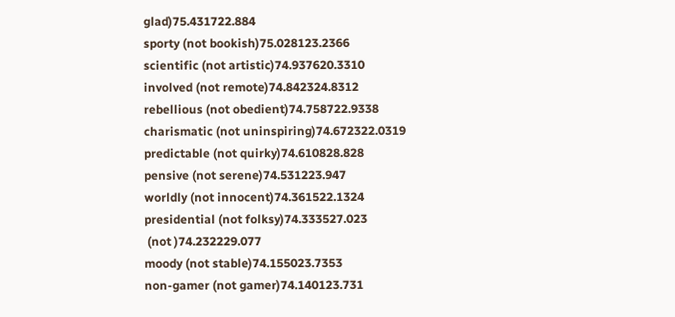glad)75.431722.884
sporty (not bookish)75.028123.2366
scientific (not artistic)74.937620.3310
involved (not remote)74.842324.8312
rebellious (not obedient)74.758722.9338
charismatic (not uninspiring)74.672322.0319
predictable (not quirky)74.610828.828
pensive (not serene)74.531223.947
worldly (not innocent)74.361522.1324
presidential (not folksy)74.333527.023
 (not )74.232229.077
moody (not stable)74.155023.7353
non-gamer (not gamer)74.140123.731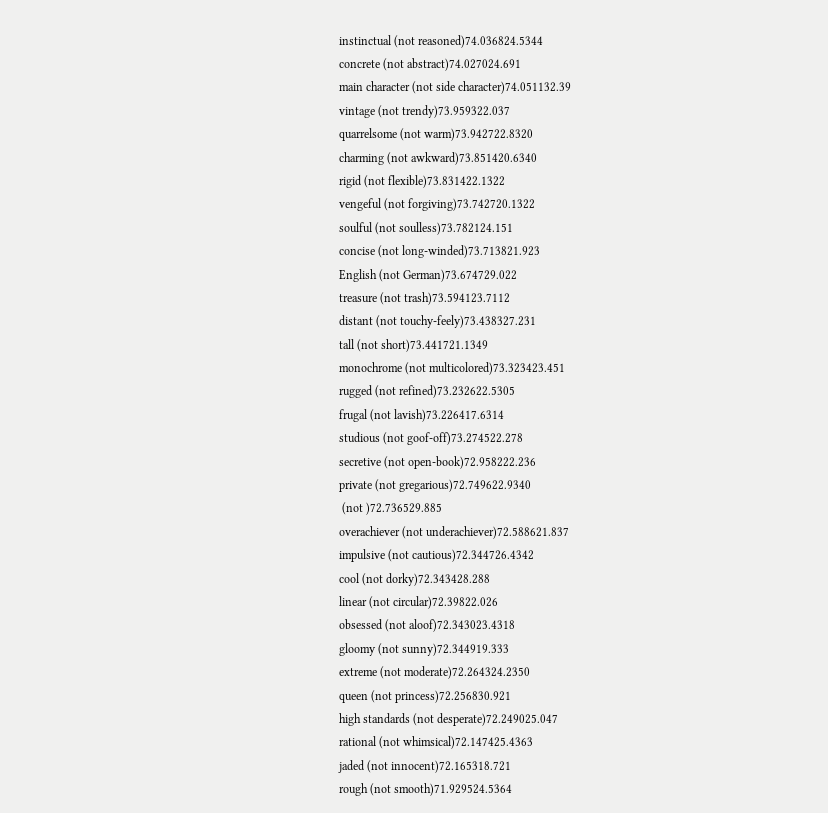instinctual (not reasoned)74.036824.5344
concrete (not abstract)74.027024.691
main character (not side character)74.051132.39
vintage (not trendy)73.959322.037
quarrelsome (not warm)73.942722.8320
charming (not awkward)73.851420.6340
rigid (not flexible)73.831422.1322
vengeful (not forgiving)73.742720.1322
soulful (not soulless)73.782124.151
concise (not long-winded)73.713821.923
English (not German)73.674729.022
treasure (not trash)73.594123.7112
distant (not touchy-feely)73.438327.231
tall (not short)73.441721.1349
monochrome (not multicolored)73.323423.451
rugged (not refined)73.232622.5305
frugal (not lavish)73.226417.6314
studious (not goof-off)73.274522.278
secretive (not open-book)72.958222.236
private (not gregarious)72.749622.9340
 (not )72.736529.885
overachiever (not underachiever)72.588621.837
impulsive (not cautious)72.344726.4342
cool (not dorky)72.343428.288
linear (not circular)72.39822.026
obsessed (not aloof)72.343023.4318
gloomy (not sunny)72.344919.333
extreme (not moderate)72.264324.2350
queen (not princess)72.256830.921
high standards (not desperate)72.249025.047
rational (not whimsical)72.147425.4363
jaded (not innocent)72.165318.721
rough (not smooth)71.929524.5364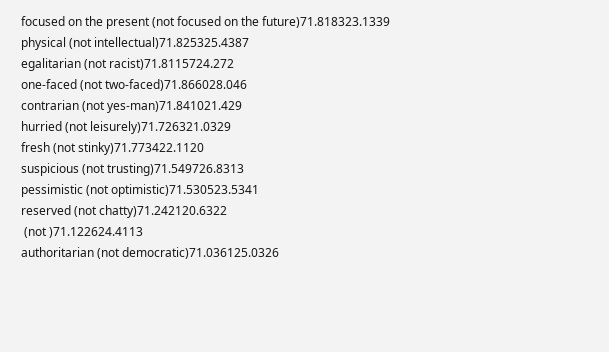focused on the present (not focused on the future)71.818323.1339
physical (not intellectual)71.825325.4387
egalitarian (not racist)71.8115724.272
one-faced (not two-faced)71.866028.046
contrarian (not yes-man)71.841021.429
hurried (not leisurely)71.726321.0329
fresh (not stinky)71.773422.1120
suspicious (not trusting)71.549726.8313
pessimistic (not optimistic)71.530523.5341
reserved (not chatty)71.242120.6322
 (not )71.122624.4113
authoritarian (not democratic)71.036125.0326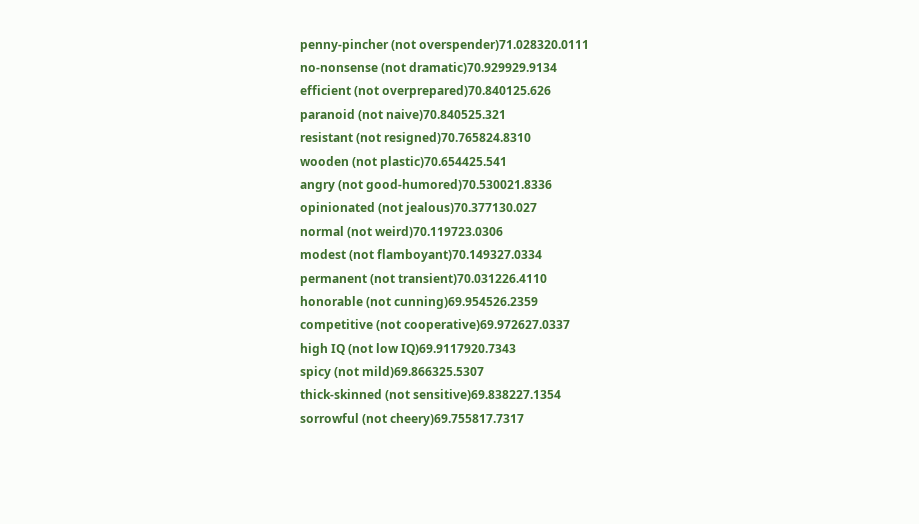penny-pincher (not overspender)71.028320.0111
no-nonsense (not dramatic)70.929929.9134
efficient (not overprepared)70.840125.626
paranoid (not naive)70.840525.321
resistant (not resigned)70.765824.8310
wooden (not plastic)70.654425.541
angry (not good-humored)70.530021.8336
opinionated (not jealous)70.377130.027
normal (not weird)70.119723.0306
modest (not flamboyant)70.149327.0334
permanent (not transient)70.031226.4110
honorable (not cunning)69.954526.2359
competitive (not cooperative)69.972627.0337
high IQ (not low IQ)69.9117920.7343
spicy (not mild)69.866325.5307
thick-skinned (not sensitive)69.838227.1354
sorrowful (not cheery)69.755817.7317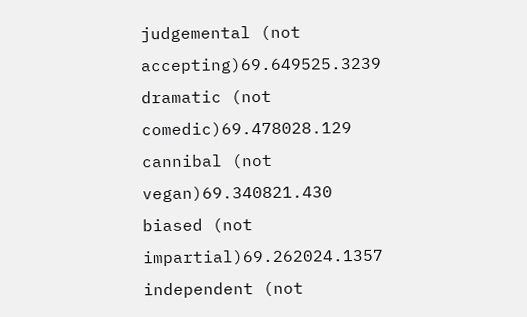judgemental (not accepting)69.649525.3239
dramatic (not comedic)69.478028.129
cannibal (not vegan)69.340821.430
biased (not impartial)69.262024.1357
independent (not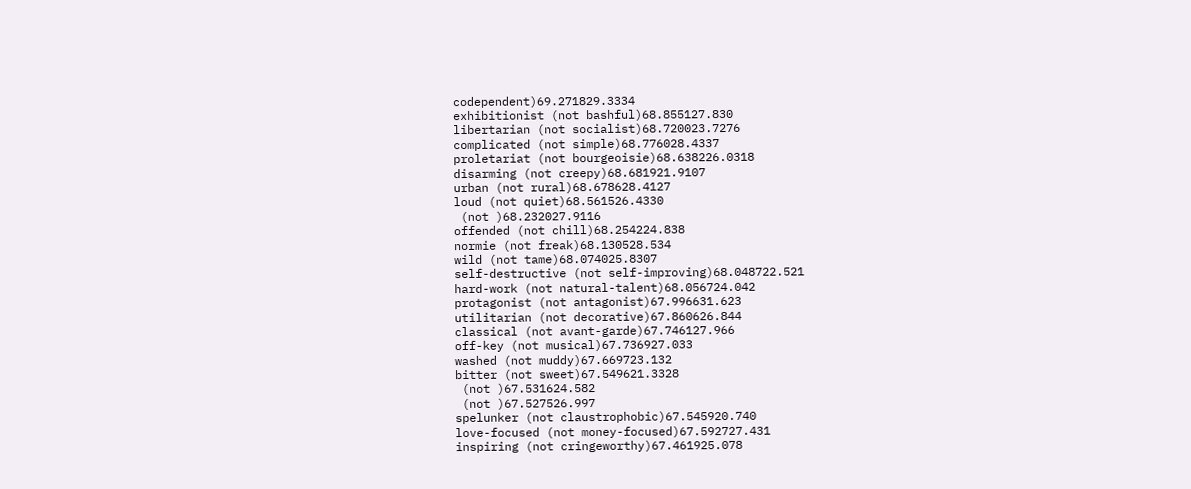codependent)69.271829.3334
exhibitionist (not bashful)68.855127.830
libertarian (not socialist)68.720023.7276
complicated (not simple)68.776028.4337
proletariat (not bourgeoisie)68.638226.0318
disarming (not creepy)68.681921.9107
urban (not rural)68.678628.4127
loud (not quiet)68.561526.4330
 (not )68.232027.9116
offended (not chill)68.254224.838
normie (not freak)68.130528.534
wild (not tame)68.074025.8307
self-destructive (not self-improving)68.048722.521
hard-work (not natural-talent)68.056724.042
protagonist (not antagonist)67.996631.623
utilitarian (not decorative)67.860626.844
classical (not avant-garde)67.746127.966
off-key (not musical)67.736927.033
washed (not muddy)67.669723.132
bitter (not sweet)67.549621.3328
 (not )67.531624.582
 (not )67.527526.997
spelunker (not claustrophobic)67.545920.740
love-focused (not money-focused)67.592727.431
inspiring (not cringeworthy)67.461925.078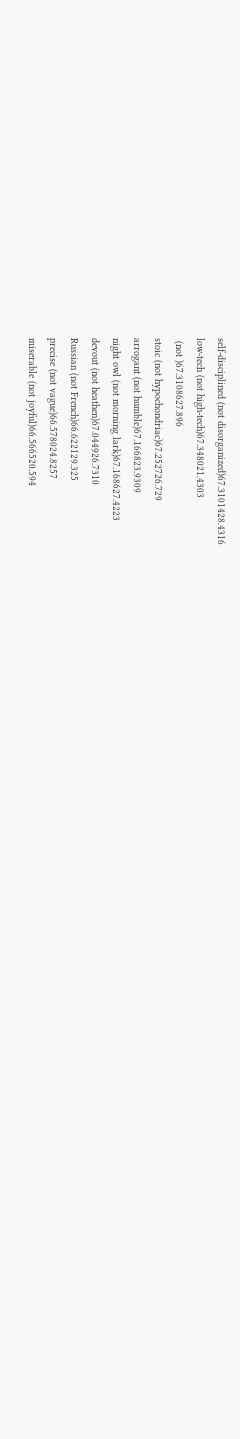self-disciplined (not disorganized)67.3101428.4316
low-tech (not high-tech)67.348021.4303
 (not )67.3108627.896
stoic (not hypochondriac)67.252726.729
arrogant (not humble)67.166823.9309
night owl (not morning lark)67.168627.4223
devout (not heathen)67.044926.7310
Russian (not French)66.622129.325
precise (not vague)66.578024.8257
miserable (not joyful)66.566520.594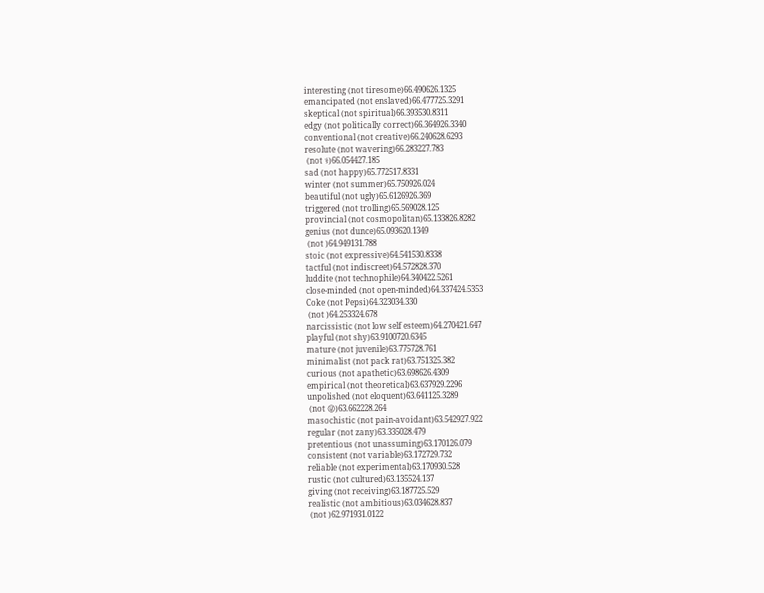interesting (not tiresome)66.490626.1325
emancipated (not enslaved)66.477725.3291
skeptical (not spiritual)66.393530.8311
edgy (not politically correct)66.364926.3340
conventional (not creative)66.240628.6293
resolute (not wavering)66.283227.783
 (not ⚕)66.054427.185
sad (not happy)65.772517.8331
winter (not summer)65.750926.024
beautiful (not ugly)65.6126926.369
triggered (not trolling)65.569028.125
provincial (not cosmopolitan)65.133826.8282
genius (not dunce)65.093620.1349
 (not )64.949131.788
stoic (not expressive)64.541530.8338
tactful (not indiscreet)64.572828.370
luddite (not technophile)64.340422.5261
close-minded (not open-minded)64.337424.5353
Coke (not Pepsi)64.323034.330
 (not )64.253324.678
narcissistic (not low self esteem)64.270421.647
playful (not shy)63.9100720.6345
mature (not juvenile)63.775728.761
minimalist (not pack rat)63.751325.382
curious (not apathetic)63.698626.4309
empirical (not theoretical)63.637929.2296
unpolished (not eloquent)63.641125.3289
 (not 😜)63.662228.264
masochistic (not pain-avoidant)63.542927.922
regular (not zany)63.335028.479
pretentious (not unassuming)63.170126.079
consistent (not variable)63.172729.732
reliable (not experimental)63.170930.528
rustic (not cultured)63.135524.137
giving (not receiving)63.187725.529
realistic (not ambitious)63.034628.837
 (not )62.971931.0122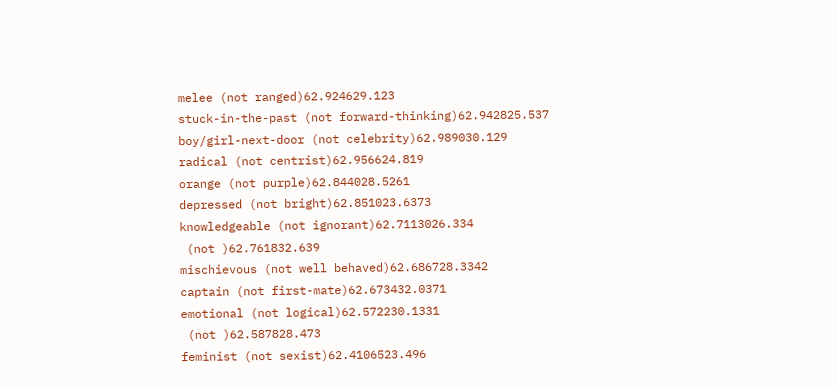melee (not ranged)62.924629.123
stuck-in-the-past (not forward-thinking)62.942825.537
boy/girl-next-door (not celebrity)62.989030.129
radical (not centrist)62.956624.819
orange (not purple)62.844028.5261
depressed (not bright)62.851023.6373
knowledgeable (not ignorant)62.7113026.334
 (not )62.761832.639
mischievous (not well behaved)62.686728.3342
captain (not first-mate)62.673432.0371
emotional (not logical)62.572230.1331
 (not )62.587828.473
feminist (not sexist)62.4106523.496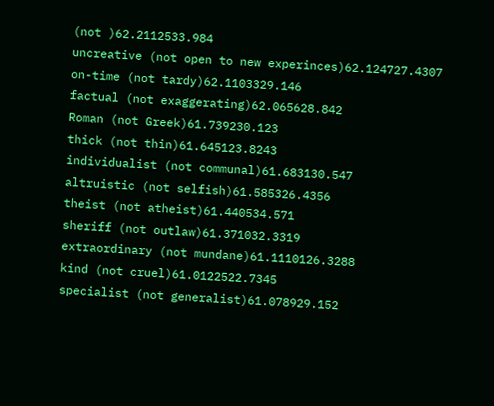(not )62.2112533.984
uncreative (not open to new experinces)62.124727.4307
on-time (not tardy)62.1103329.146
factual (not exaggerating)62.065628.842
Roman (not Greek)61.739230.123
thick (not thin)61.645123.8243
individualist (not communal)61.683130.547
altruistic (not selfish)61.585326.4356
theist (not atheist)61.440534.571
sheriff (not outlaw)61.371032.3319
extraordinary (not mundane)61.1110126.3288
kind (not cruel)61.0122522.7345
specialist (not generalist)61.078929.152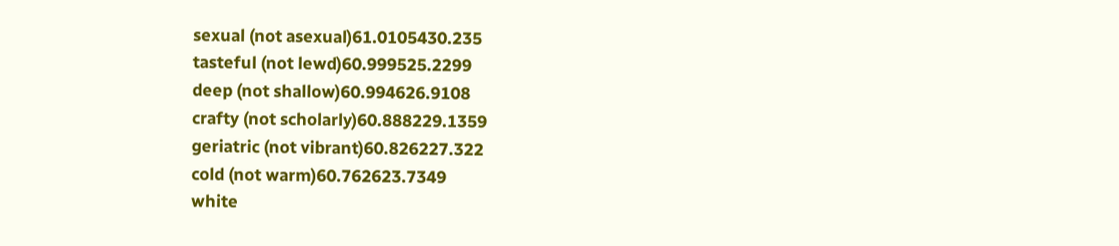sexual (not asexual)61.0105430.235
tasteful (not lewd)60.999525.2299
deep (not shallow)60.994626.9108
crafty (not scholarly)60.888229.1359
geriatric (not vibrant)60.826227.322
cold (not warm)60.762623.7349
white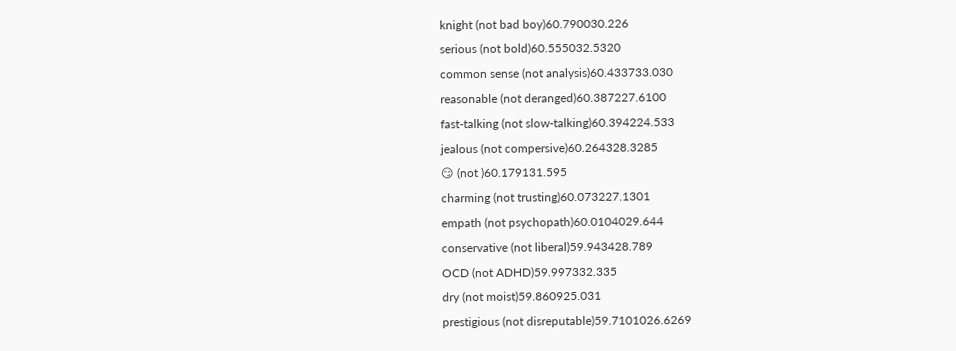knight (not bad boy)60.790030.226
serious (not bold)60.555032.5320
common sense (not analysis)60.433733.030
reasonable (not deranged)60.387227.6100
fast-talking (not slow-talking)60.394224.533
jealous (not compersive)60.264328.3285
😏 (not )60.179131.595
charming (not trusting)60.073227.1301
empath (not psychopath)60.0104029.644
conservative (not liberal)59.943428.789
OCD (not ADHD)59.997332.335
dry (not moist)59.860925.031
prestigious (not disreputable)59.7101026.6269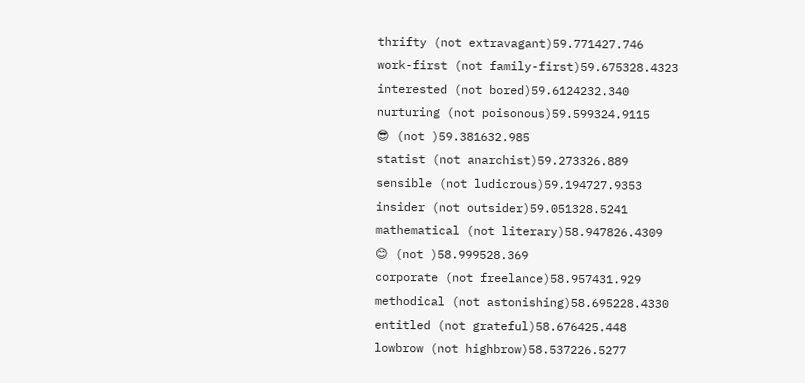thrifty (not extravagant)59.771427.746
work-first (not family-first)59.675328.4323
interested (not bored)59.6124232.340
nurturing (not poisonous)59.599324.9115
😎 (not )59.381632.985
statist (not anarchist)59.273326.889
sensible (not ludicrous)59.194727.9353
insider (not outsider)59.051328.5241
mathematical (not literary)58.947826.4309
😊 (not )58.999528.369
corporate (not freelance)58.957431.929
methodical (not astonishing)58.695228.4330
entitled (not grateful)58.676425.448
lowbrow (not highbrow)58.537226.5277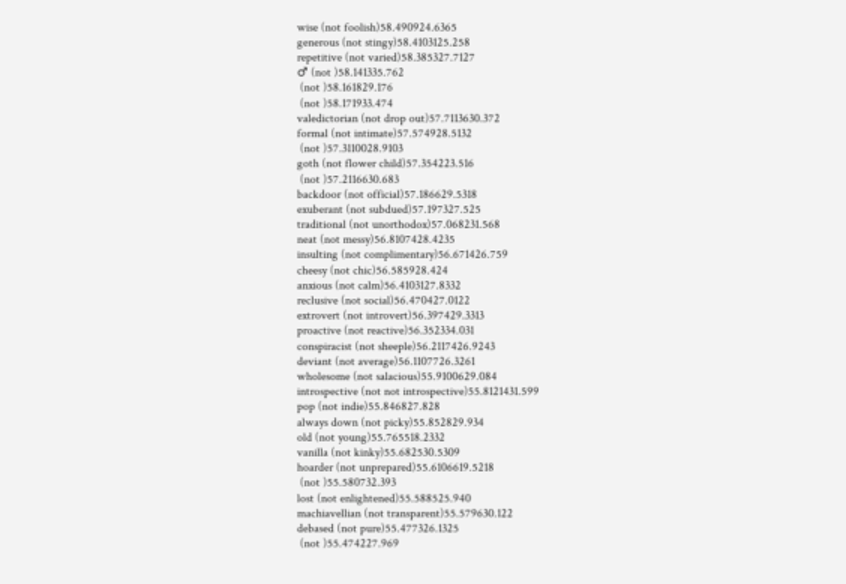wise (not foolish)58.490924.6365
generous (not stingy)58.4103125.258
repetitive (not varied)58.385327.7127
♂ (not )58.141335.762
 (not )58.161829.176
 (not )58.171933.474
valedictorian (not drop out)57.7113630.372
formal (not intimate)57.574928.5132
 (not )57.3110028.9103
goth (not flower child)57.354223.516
 (not )57.2116630.683
backdoor (not official)57.186629.5318
exuberant (not subdued)57.197327.525
traditional (not unorthodox)57.068231.568
neat (not messy)56.8107428.4235
insulting (not complimentary)56.671426.759
cheesy (not chic)56.585928.424
anxious (not calm)56.4103127.8332
reclusive (not social)56.470427.0122
extrovert (not introvert)56.397429.3313
proactive (not reactive)56.352334.031
conspiracist (not sheeple)56.2117426.9243
deviant (not average)56.1107726.3261
wholesome (not salacious)55.9100629.084
introspective (not not introspective)55.8121431.599
pop (not indie)55.846827.828
always down (not picky)55.852829.934
old (not young)55.765518.2332
vanilla (not kinky)55.682530.5309
hoarder (not unprepared)55.6106619.5218
 (not )55.580732.393
lost (not enlightened)55.588525.940
machiavellian (not transparent)55.579630.122
debased (not pure)55.477326.1325
 (not )55.474227.969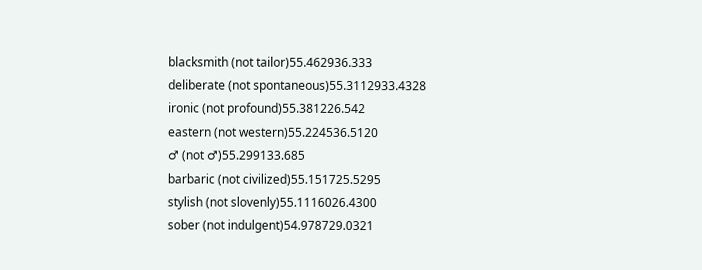blacksmith (not tailor)55.462936.333
deliberate (not spontaneous)55.3112933.4328
ironic (not profound)55.381226.542
eastern (not western)55.224536.5120
♂ (not ♂)55.299133.685
barbaric (not civilized)55.151725.5295
stylish (not slovenly)55.1116026.4300
sober (not indulgent)54.978729.0321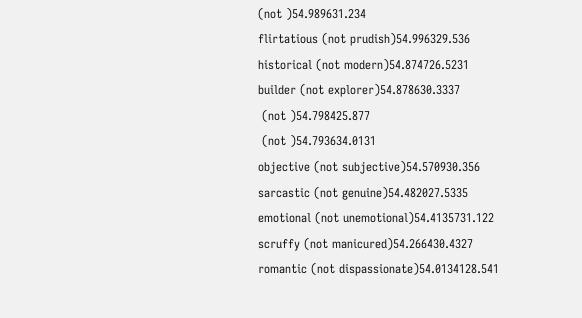(not )54.989631.234
flirtatious (not prudish)54.996329.536
historical (not modern)54.874726.5231
builder (not explorer)54.878630.3337
 (not )54.798425.877
 (not )54.793634.0131
objective (not subjective)54.570930.356
sarcastic (not genuine)54.482027.5335
emotional (not unemotional)54.4135731.122
scruffy (not manicured)54.266430.4327
romantic (not dispassionate)54.0134128.541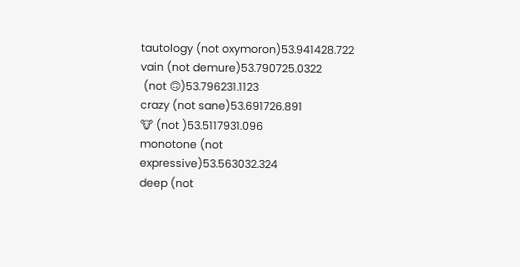tautology (not oxymoron)53.941428.722
vain (not demure)53.790725.0322
 (not 🙃)53.796231.1123
crazy (not sane)53.691726.891
🐮 (not )53.5117931.096
monotone (not expressive)53.563032.324
deep (not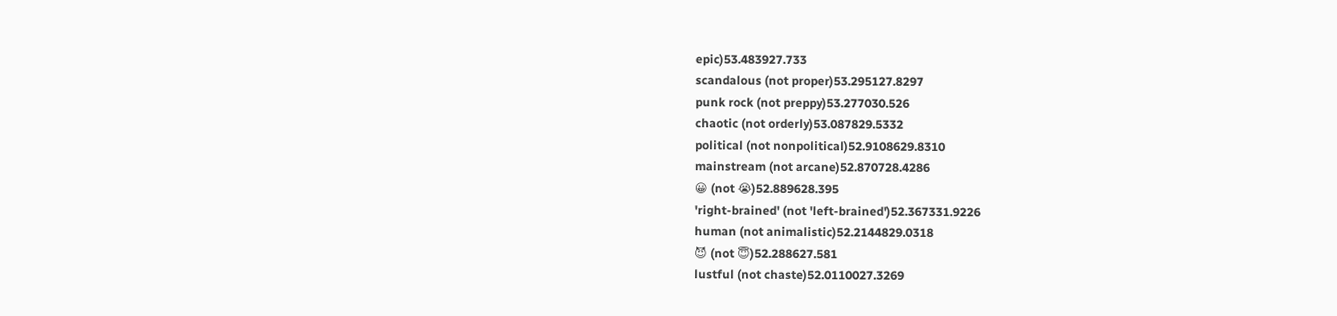epic)53.483927.733
scandalous (not proper)53.295127.8297
punk rock (not preppy)53.277030.526
chaotic (not orderly)53.087829.5332
political (not nonpolitical)52.9108629.8310
mainstream (not arcane)52.870728.4286
😀 (not 😭)52.889628.395
'right-brained' (not 'left-brained')52.367331.9226
human (not animalistic)52.2144829.0318
😈 (not 😇)52.288627.581
lustful (not chaste)52.0110027.3269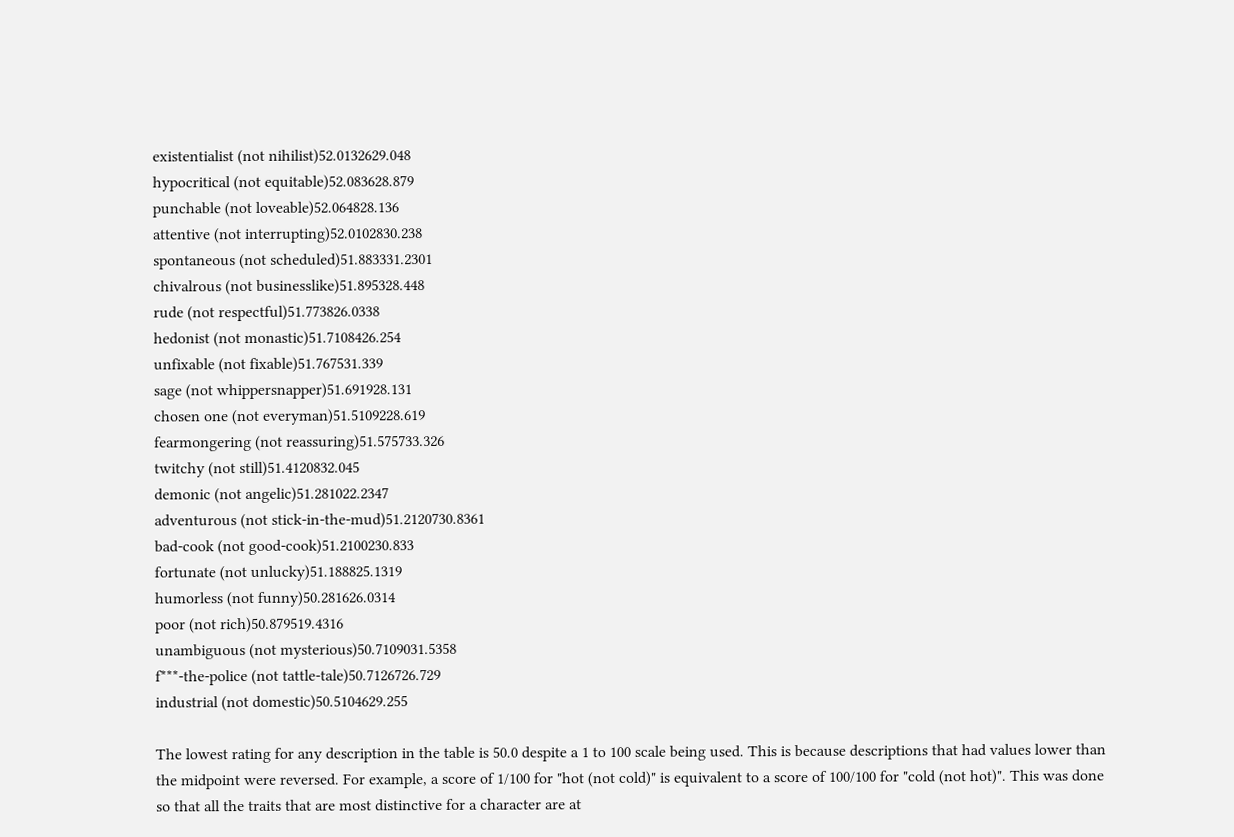existentialist (not nihilist)52.0132629.048
hypocritical (not equitable)52.083628.879
punchable (not loveable)52.064828.136
attentive (not interrupting)52.0102830.238
spontaneous (not scheduled)51.883331.2301
chivalrous (not businesslike)51.895328.448
rude (not respectful)51.773826.0338
hedonist (not monastic)51.7108426.254
unfixable (not fixable)51.767531.339
sage (not whippersnapper)51.691928.131
chosen one (not everyman)51.5109228.619
fearmongering (not reassuring)51.575733.326
twitchy (not still)51.4120832.045
demonic (not angelic)51.281022.2347
adventurous (not stick-in-the-mud)51.2120730.8361
bad-cook (not good-cook)51.2100230.833
fortunate (not unlucky)51.188825.1319
humorless (not funny)50.281626.0314
poor (not rich)50.879519.4316
unambiguous (not mysterious)50.7109031.5358
f***-the-police (not tattle-tale)50.7126726.729
industrial (not domestic)50.5104629.255

The lowest rating for any description in the table is 50.0 despite a 1 to 100 scale being used. This is because descriptions that had values lower than the midpoint were reversed. For example, a score of 1/100 for "hot (not cold)" is equivalent to a score of 100/100 for "cold (not hot)". This was done so that all the traits that are most distinctive for a character are at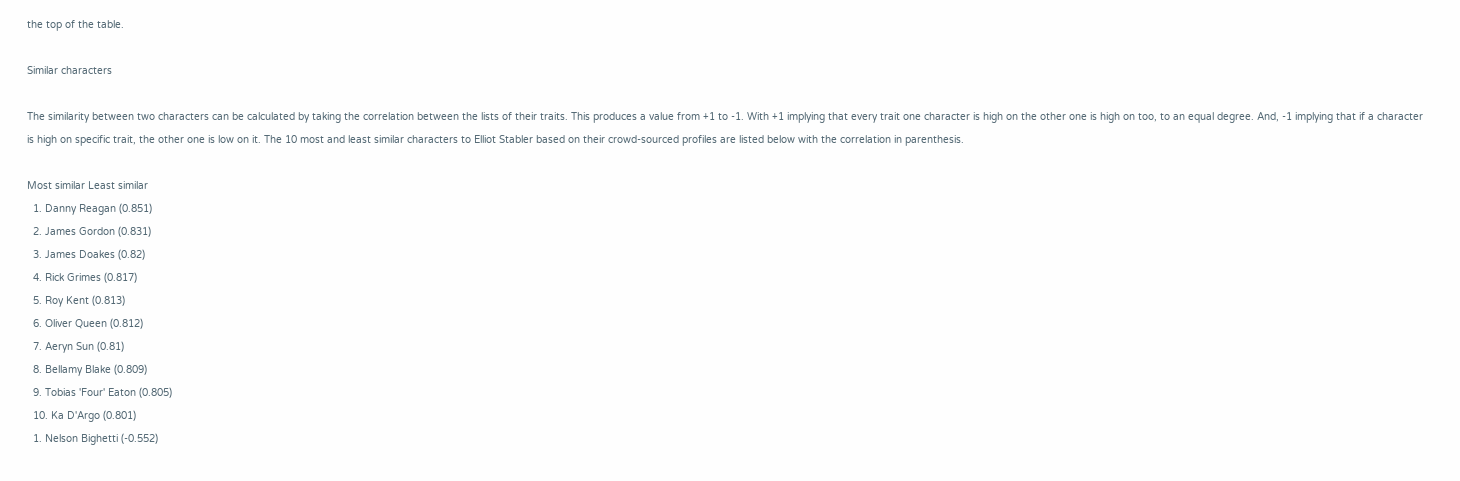the top of the table.

Similar characters

The similarity between two characters can be calculated by taking the correlation between the lists of their traits. This produces a value from +1 to -1. With +1 implying that every trait one character is high on the other one is high on too, to an equal degree. And, -1 implying that if a character is high on specific trait, the other one is low on it. The 10 most and least similar characters to Elliot Stabler based on their crowd-sourced profiles are listed below with the correlation in parenthesis.

Most similar Least similar
  1. Danny Reagan (0.851)
  2. James Gordon (0.831)
  3. James Doakes (0.82)
  4. Rick Grimes (0.817)
  5. Roy Kent (0.813)
  6. Oliver Queen (0.812)
  7. Aeryn Sun (0.81)
  8. Bellamy Blake (0.809)
  9. Tobias 'Four' Eaton (0.805)
  10. Ka D'Argo (0.801)
  1. Nelson Bighetti (-0.552)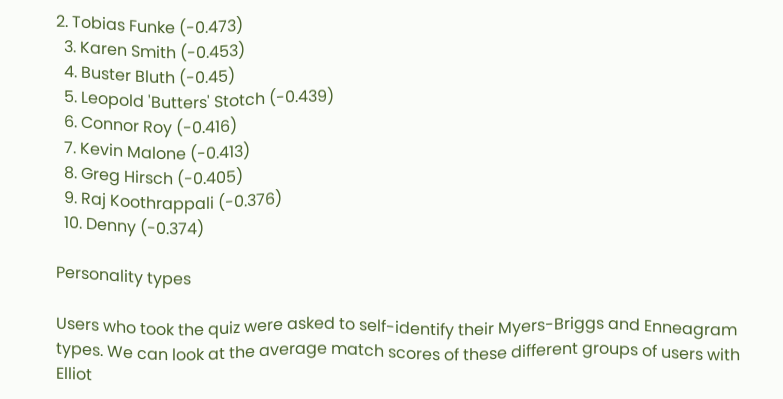2. Tobias Funke (-0.473)
  3. Karen Smith (-0.453)
  4. Buster Bluth (-0.45)
  5. Leopold 'Butters' Stotch (-0.439)
  6. Connor Roy (-0.416)
  7. Kevin Malone (-0.413)
  8. Greg Hirsch (-0.405)
  9. Raj Koothrappali (-0.376)
  10. Denny (-0.374)

Personality types

Users who took the quiz were asked to self-identify their Myers-Briggs and Enneagram types. We can look at the average match scores of these different groups of users with Elliot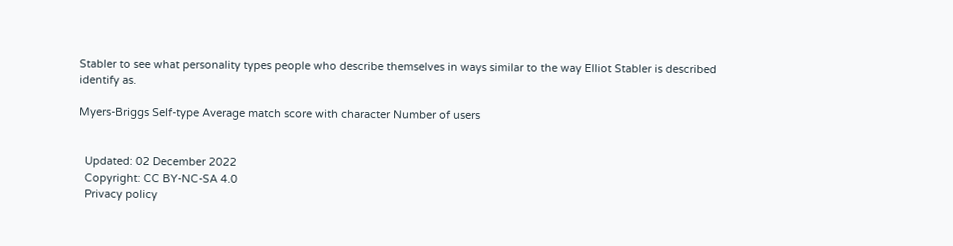Stabler to see what personality types people who describe themselves in ways similar to the way Elliot Stabler is described identify as.

Myers-Briggs Self-type Average match score with character Number of users


  Updated: 02 December 2022
  Copyright: CC BY-NC-SA 4.0
  Privacy policy